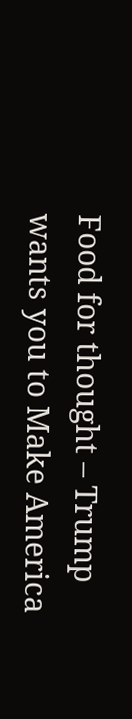Food for thought – Trump wants you to Make America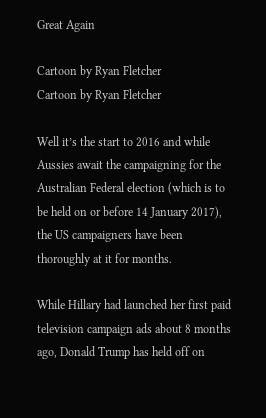Great Again

Cartoon by Ryan Fletcher
Cartoon by Ryan Fletcher

Well it’s the start to 2016 and while Aussies await the campaigning for the Australian Federal election (which is to be held on or before 14 January 2017), the US campaigners have been thoroughly at it for months.

While Hillary had launched her first paid television campaign ads about 8 months ago, Donald Trump has held off on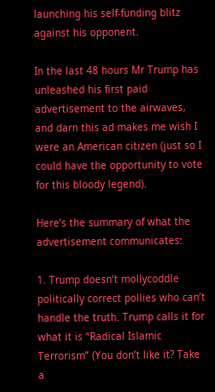launching his self-funding blitz against his opponent.

In the last 48 hours Mr Trump has unleashed his first paid advertisement to the airwaves, and darn this ad makes me wish I were an American citizen (just so I could have the opportunity to vote for this bloody legend).

Here’s the summary of what the advertisement communicates:

1. Trump doesn’t mollycoddle politically correct pollies who can’t handle the truth. Trump calls it for what it is “Radical Islamic Terrorism” (You don’t like it? Take a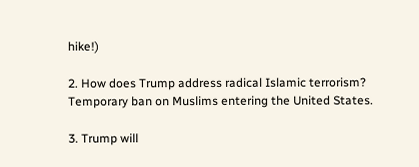hike!)

2. How does Trump address radical Islamic terrorism? Temporary ban on Muslims entering the United States.

3. Trump will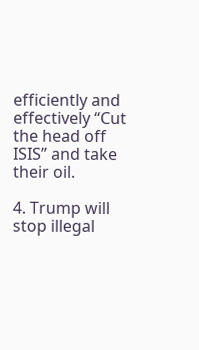efficiently and effectively “Cut the head off ISIS” and take their oil.

4. Trump will stop illegal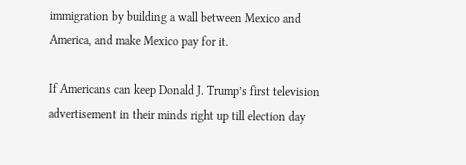immigration by building a wall between Mexico and America, and make Mexico pay for it.

If Americans can keep Donald J. Trump’s first television advertisement in their minds right up till election day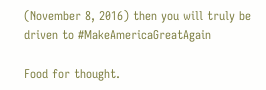(November 8, 2016) then you will truly be driven to #MakeAmericaGreatAgain

Food for thought.